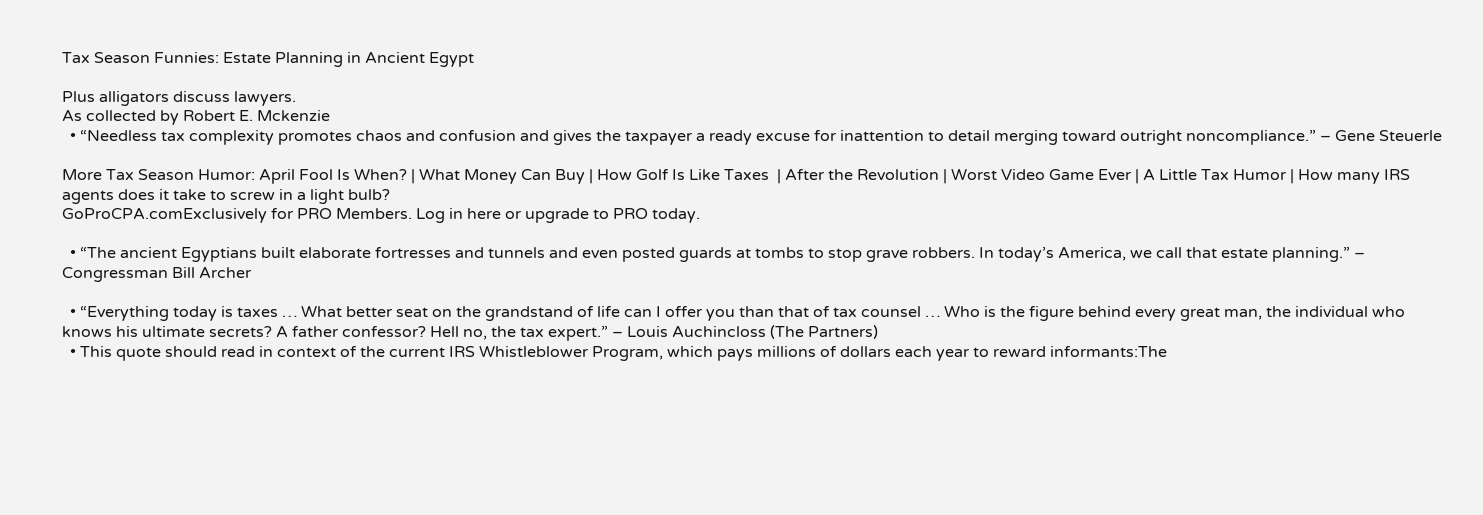Tax Season Funnies: Estate Planning in Ancient Egypt

Plus alligators discuss lawyers.
As collected by Robert E. Mckenzie
  • “Needless tax complexity promotes chaos and confusion and gives the taxpayer a ready excuse for inattention to detail merging toward outright noncompliance.” – Gene Steuerle

More Tax Season Humor: April Fool Is When? | What Money Can Buy | How Golf Is Like Taxes  | After the Revolution | Worst Video Game Ever | A Little Tax Humor | How many IRS agents does it take to screw in a light bulb?
GoProCPA.comExclusively for PRO Members. Log in here or upgrade to PRO today.

  • “The ancient Egyptians built elaborate fortresses and tunnels and even posted guards at tombs to stop grave robbers. In today’s America, we call that estate planning.” – Congressman Bill Archer

  • “Everything today is taxes … What better seat on the grandstand of life can I offer you than that of tax counsel … Who is the figure behind every great man, the individual who knows his ultimate secrets? A father confessor? Hell no, the tax expert.” – Louis Auchincloss (The Partners)
  • This quote should read in context of the current IRS Whistleblower Program, which pays millions of dollars each year to reward informants:The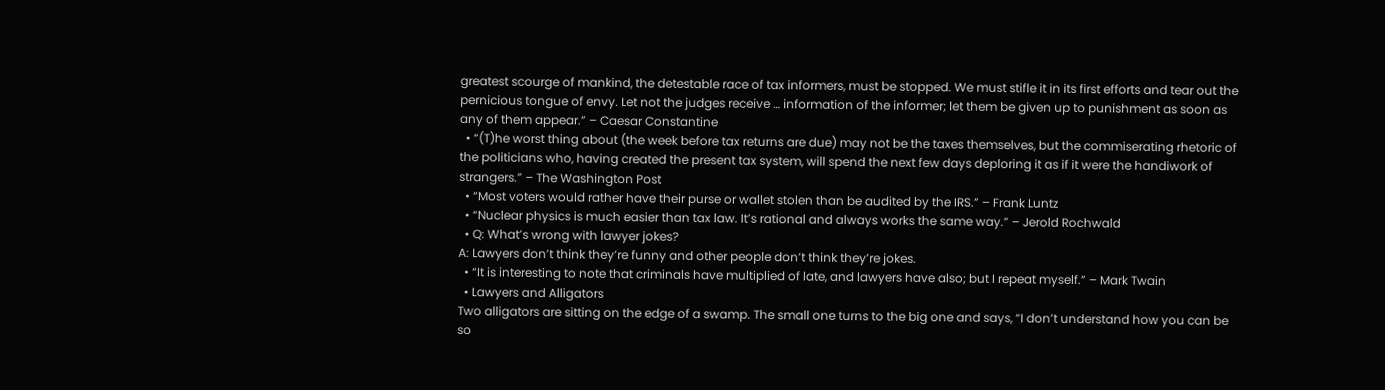greatest scourge of mankind, the detestable race of tax informers, must be stopped. We must stifle it in its first efforts and tear out the pernicious tongue of envy. Let not the judges receive … information of the informer; let them be given up to punishment as soon as any of them appear.” – Caesar Constantine
  • “(T)he worst thing about (the week before tax returns are due) may not be the taxes themselves, but the commiserating rhetoric of the politicians who, having created the present tax system, will spend the next few days deploring it as if it were the handiwork of strangers.” – The Washington Post
  • “Most voters would rather have their purse or wallet stolen than be audited by the IRS.” – Frank Luntz
  • “Nuclear physics is much easier than tax law. It’s rational and always works the same way.” – Jerold Rochwald
  • Q: What’s wrong with lawyer jokes?
A: Lawyers don’t think they’re funny and other people don’t think they’re jokes.
  • “It is interesting to note that criminals have multiplied of late, and lawyers have also; but I repeat myself.” – Mark Twain
  • Lawyers and Alligators
Two alligators are sitting on the edge of a swamp. The small one turns to the big one and says, “I don’t understand how you can be so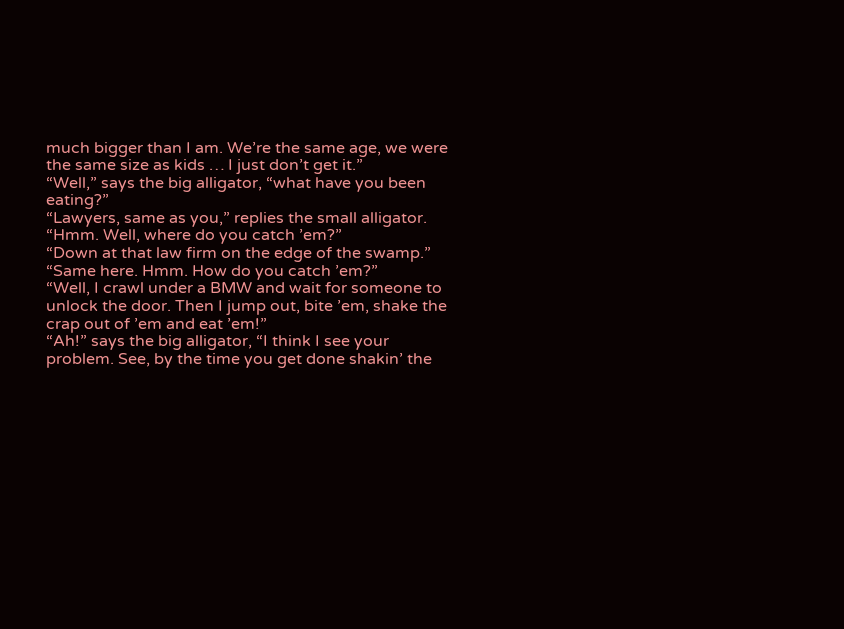much bigger than I am. We’re the same age, we were the same size as kids … I just don’t get it.”
“Well,” says the big alligator, “what have you been eating?”
“Lawyers, same as you,” replies the small alligator.
“Hmm. Well, where do you catch ’em?”
“Down at that law firm on the edge of the swamp.”
“Same here. Hmm. How do you catch ’em?”
“Well, I crawl under a BMW and wait for someone to unlock the door. Then I jump out, bite ’em, shake the crap out of ’em and eat ’em!”
“Ah!” says the big alligator, “I think I see your problem. See, by the time you get done shakin’ the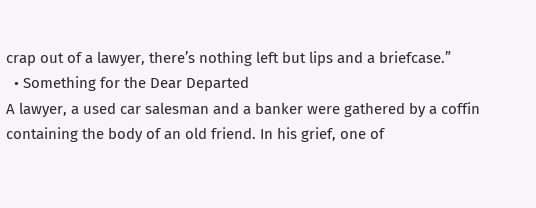crap out of a lawyer, there’s nothing left but lips and a briefcase.”
  • Something for the Dear Departed
A lawyer, a used car salesman and a banker were gathered by a coffin containing the body of an old friend. In his grief, one of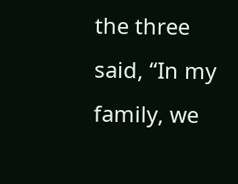the three said, “In my family, we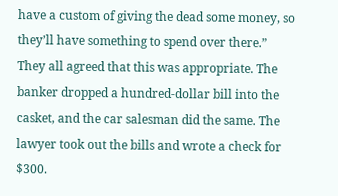have a custom of giving the dead some money, so they’ll have something to spend over there.”
They all agreed that this was appropriate. The banker dropped a hundred-dollar bill into the casket, and the car salesman did the same. The lawyer took out the bills and wrote a check for $300.